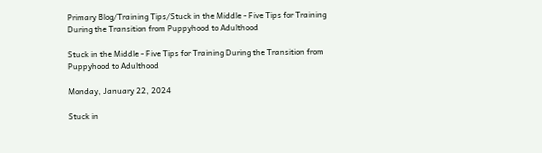Primary Blog/Training Tips/Stuck in the Middle - Five Tips for Training During the Transition from Puppyhood to Adulthood

Stuck in the Middle - Five Tips for Training During the Transition from Puppyhood to Adulthood

Monday, January 22, 2024

Stuck in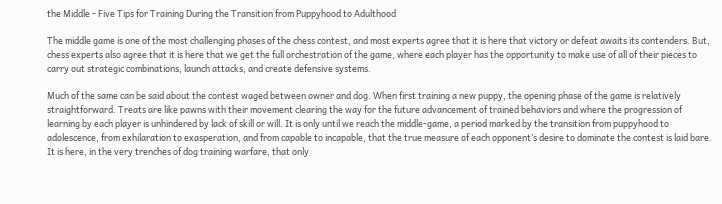the Middle - Five Tips for Training During the Transition from Puppyhood to Adulthood

The middle game is one of the most challenging phases of the chess contest, and most experts agree that it is here that victory or defeat awaits its contenders. But, chess experts also agree that it is here that we get the full orchestration of the game, where each player has the opportunity to make use of all of their pieces to carry out strategic combinations, launch attacks, and create defensive systems.

Much of the same can be said about the contest waged between owner and dog. When first training a new puppy, the opening phase of the game is relatively straightforward. Treats are like pawns with their movement clearing the way for the future advancement of trained behaviors and where the progression of learning by each player is unhindered by lack of skill or will. It is only until we reach the middle-game, a period marked by the transition from puppyhood to adolescence, from exhilaration to exasperation, and from capable to incapable, that the true measure of each opponent’s desire to dominate the contest is laid bare. It is here, in the very trenches of dog training warfare, that only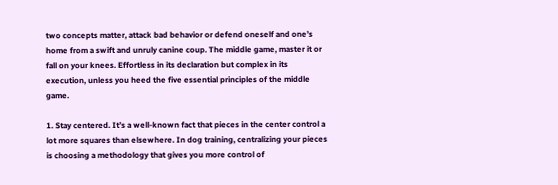two concepts matter, attack bad behavior or defend oneself and one’s home from a swift and unruly canine coup. The middle game, master it or fall on your knees. Effortless in its declaration but complex in its execution, unless you heed the five essential principles of the middle game.

1. Stay centered. It’s a well-known fact that pieces in the center control a lot more squares than elsewhere. In dog training, centralizing your pieces is choosing a methodology that gives you more control of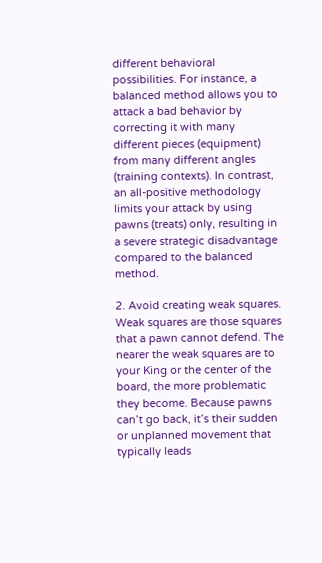different behavioral possibilities. For instance, a balanced method allows you to attack a bad behavior by correcting it with many different pieces (equipment) from many different angles (training contexts). In contrast, an all-positive methodology limits your attack by using pawns (treats) only, resulting in a severe strategic disadvantage compared to the balanced method.

2. Avoid creating weak squares. Weak squares are those squares that a pawn cannot defend. The nearer the weak squares are to your King or the center of the board, the more problematic they become. Because pawns can’t go back, it’s their sudden or unplanned movement that typically leads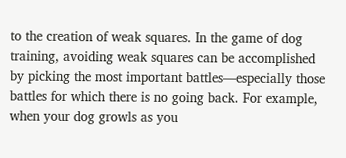to the creation of weak squares. In the game of dog training, avoiding weak squares can be accomplished by picking the most important battles—especially those battles for which there is no going back. For example, when your dog growls as you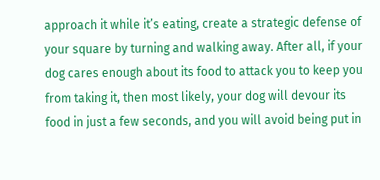approach it while it’s eating, create a strategic defense of your square by turning and walking away. After all, if your dog cares enough about its food to attack you to keep you from taking it, then most likely, your dog will devour its food in just a few seconds, and you will avoid being put in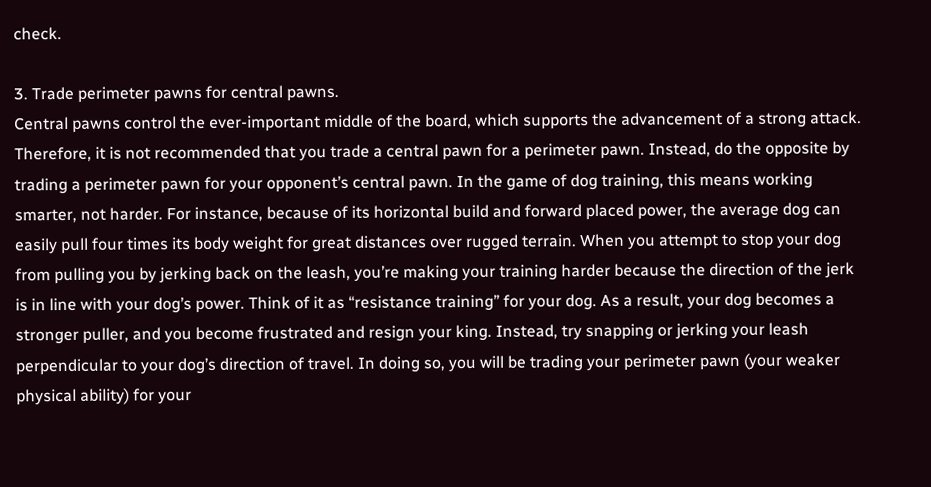check.

3. Trade perimeter pawns for central pawns.
Central pawns control the ever-important middle of the board, which supports the advancement of a strong attack. Therefore, it is not recommended that you trade a central pawn for a perimeter pawn. Instead, do the opposite by trading a perimeter pawn for your opponent’s central pawn. In the game of dog training, this means working smarter, not harder. For instance, because of its horizontal build and forward placed power, the average dog can easily pull four times its body weight for great distances over rugged terrain. When you attempt to stop your dog from pulling you by jerking back on the leash, you’re making your training harder because the direction of the jerk is in line with your dog’s power. Think of it as “resistance training” for your dog. As a result, your dog becomes a stronger puller, and you become frustrated and resign your king. Instead, try snapping or jerking your leash perpendicular to your dog’s direction of travel. In doing so, you will be trading your perimeter pawn (your weaker physical ability) for your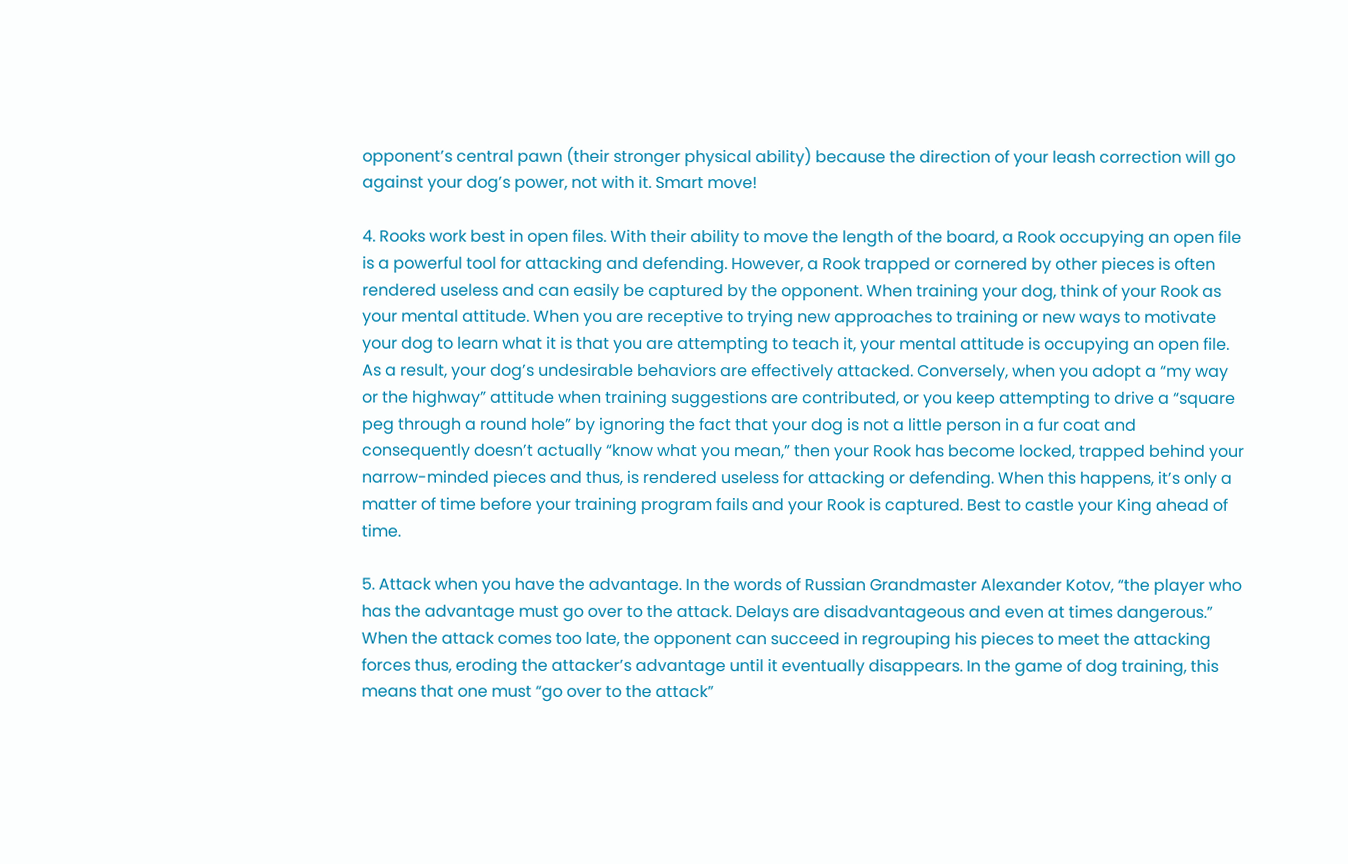opponent’s central pawn (their stronger physical ability) because the direction of your leash correction will go against your dog’s power, not with it. Smart move!

4. Rooks work best in open files. With their ability to move the length of the board, a Rook occupying an open file is a powerful tool for attacking and defending. However, a Rook trapped or cornered by other pieces is often rendered useless and can easily be captured by the opponent. When training your dog, think of your Rook as your mental attitude. When you are receptive to trying new approaches to training or new ways to motivate your dog to learn what it is that you are attempting to teach it, your mental attitude is occupying an open file. As a result, your dog’s undesirable behaviors are effectively attacked. Conversely, when you adopt a “my way or the highway” attitude when training suggestions are contributed, or you keep attempting to drive a “square peg through a round hole” by ignoring the fact that your dog is not a little person in a fur coat and consequently doesn’t actually “know what you mean,” then your Rook has become locked, trapped behind your narrow-minded pieces and thus, is rendered useless for attacking or defending. When this happens, it’s only a matter of time before your training program fails and your Rook is captured. Best to castle your King ahead of time.

5. Attack when you have the advantage. In the words of Russian Grandmaster Alexander Kotov, “the player who has the advantage must go over to the attack. Delays are disadvantageous and even at times dangerous.” When the attack comes too late, the opponent can succeed in regrouping his pieces to meet the attacking forces thus, eroding the attacker’s advantage until it eventually disappears. In the game of dog training, this means that one must “go over to the attack”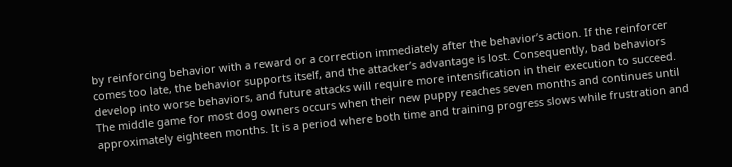by reinforcing behavior with a reward or a correction immediately after the behavior’s action. If the reinforcer comes too late, the behavior supports itself, and the attacker’s advantage is lost. Consequently, bad behaviors develop into worse behaviors, and future attacks will require more intensification in their execution to succeed.
The middle game for most dog owners occurs when their new puppy reaches seven months and continues until approximately eighteen months. It is a period where both time and training progress slows while frustration and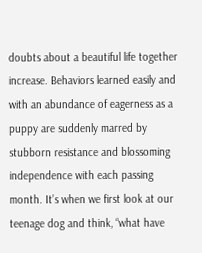doubts about a beautiful life together increase. Behaviors learned easily and with an abundance of eagerness as a puppy are suddenly marred by stubborn resistance and blossoming independence with each passing month. It’s when we first look at our teenage dog and think, “what have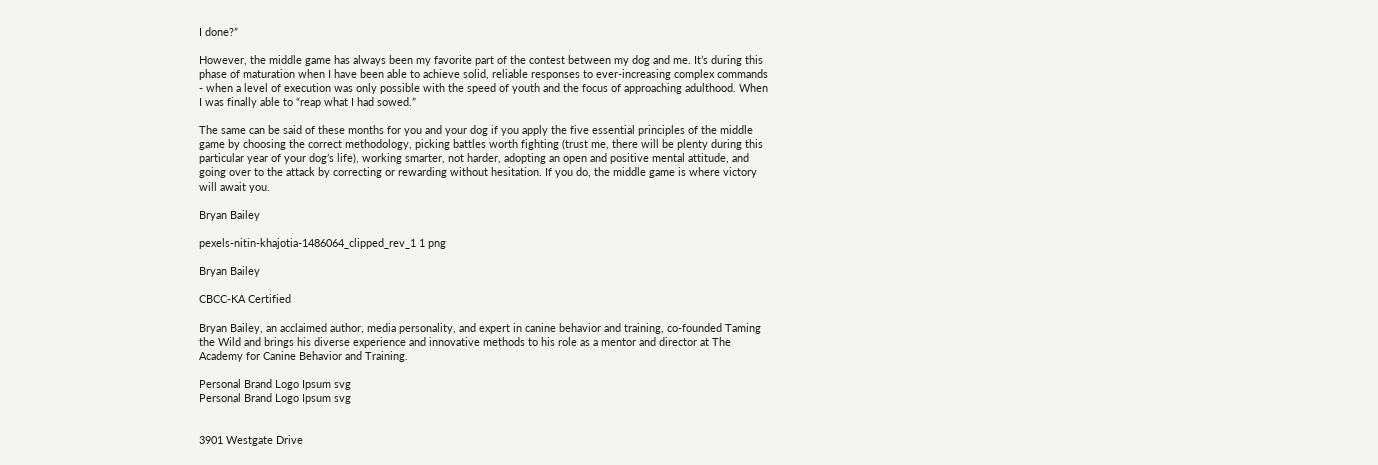I done?”

However, the middle game has always been my favorite part of the contest between my dog and me. It’s during this phase of maturation when I have been able to achieve solid, reliable responses to ever-increasing complex commands - when a level of execution was only possible with the speed of youth and the focus of approaching adulthood. When I was finally able to “reap what I had sowed.”

The same can be said of these months for you and your dog if you apply the five essential principles of the middle game by choosing the correct methodology, picking battles worth fighting (trust me, there will be plenty during this particular year of your dog’s life), working smarter, not harder, adopting an open and positive mental attitude, and going over to the attack by correcting or rewarding without hesitation. If you do, the middle game is where victory will await you.

Bryan Bailey

pexels-nitin-khajotia-1486064_clipped_rev_1 1 png

Bryan Bailey

CBCC-KA Certified

Bryan Bailey, an acclaimed author, media personality, and expert in canine behavior and training, co-founded Taming the Wild and brings his diverse experience and innovative methods to his role as a mentor and director at The Academy for Canine Behavior and Training.

Personal Brand Logo Ipsum svg
Personal Brand Logo Ipsum svg


3901 Westgate Drive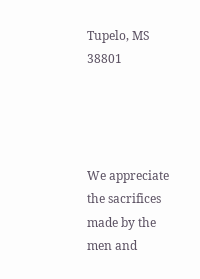Tupelo, MS 38801




We appreciate the sacrifices made by the men and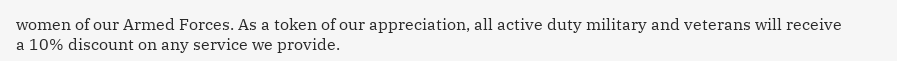women of our Armed Forces. As a token of our appreciation, all active duty military and veterans will receive a 10% discount on any service we provide.